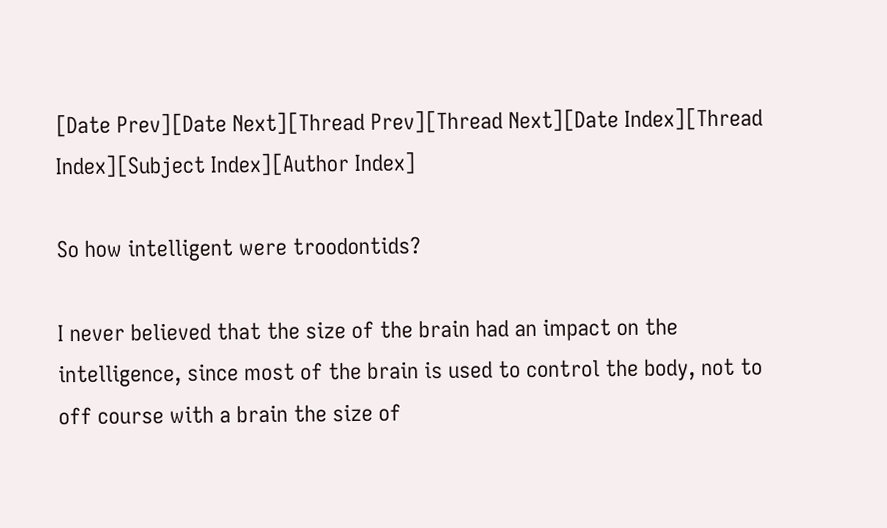[Date Prev][Date Next][Thread Prev][Thread Next][Date Index][Thread Index][Subject Index][Author Index]

So how intelligent were troodontids?

I never believed that the size of the brain had an impact on the
intelligence, since most of the brain is used to control the body, not to
off course with a brain the size of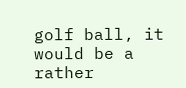golf ball, it would be a rather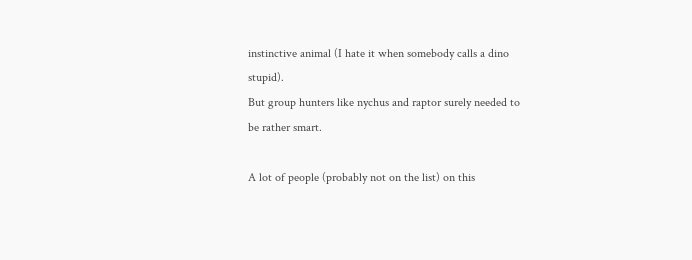instinctive animal (I hate it when somebody calls a dino stupid).
But group hunters like nychus and raptor surely needed to be rather smart.

A lot of people (probably not on the list) on this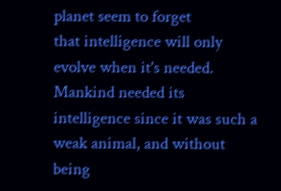planet seem to forget
that intelligence will only evolve when it's needed. Mankind needed its
intelligence since it was such a weak animal, and without being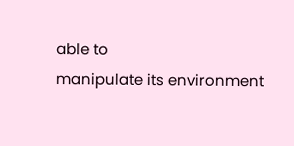able to
manipulate its environment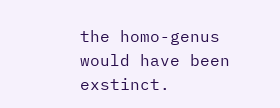the homo-genus would have been exstinct.